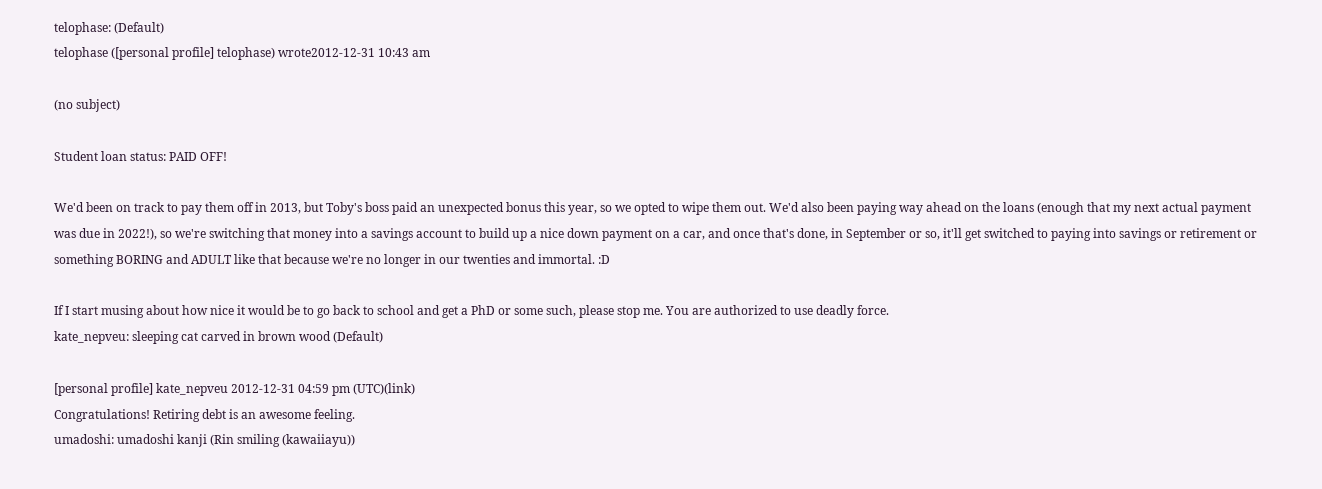telophase: (Default)
telophase ([personal profile] telophase) wrote2012-12-31 10:43 am

(no subject)

Student loan status: PAID OFF!

We'd been on track to pay them off in 2013, but Toby's boss paid an unexpected bonus this year, so we opted to wipe them out. We'd also been paying way ahead on the loans (enough that my next actual payment was due in 2022!), so we're switching that money into a savings account to build up a nice down payment on a car, and once that's done, in September or so, it'll get switched to paying into savings or retirement or something BORING and ADULT like that because we're no longer in our twenties and immortal. :D

If I start musing about how nice it would be to go back to school and get a PhD or some such, please stop me. You are authorized to use deadly force.
kate_nepveu: sleeping cat carved in brown wood (Default)

[personal profile] kate_nepveu 2012-12-31 04:59 pm (UTC)(link)
Congratulations! Retiring debt is an awesome feeling.
umadoshi: umadoshi kanji (Rin smiling (kawaiiayu))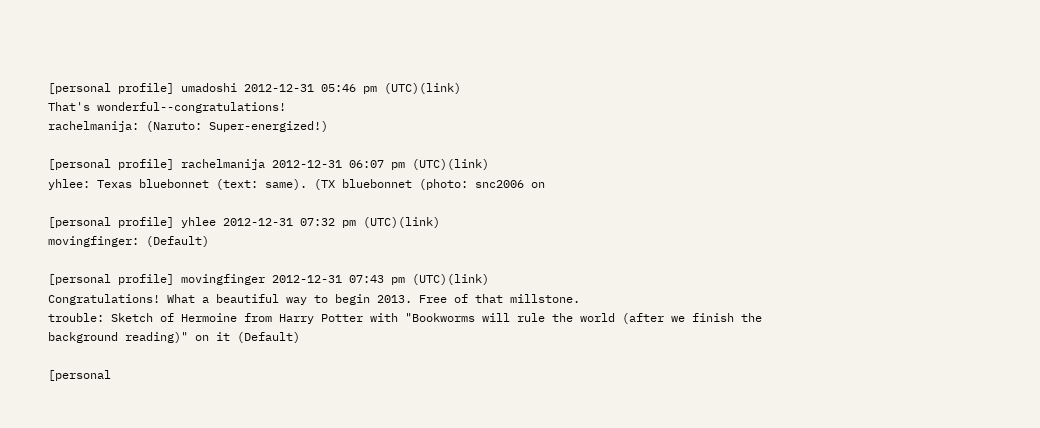[personal profile] umadoshi 2012-12-31 05:46 pm (UTC)(link)
That's wonderful--congratulations!
rachelmanija: (Naruto: Super-energized!)

[personal profile] rachelmanija 2012-12-31 06:07 pm (UTC)(link)
yhlee: Texas bluebonnet (text: same). (TX bluebonnet (photo: snc2006 on

[personal profile] yhlee 2012-12-31 07:32 pm (UTC)(link)
movingfinger: (Default)

[personal profile] movingfinger 2012-12-31 07:43 pm (UTC)(link)
Congratulations! What a beautiful way to begin 2013. Free of that millstone.
trouble: Sketch of Hermoine from Harry Potter with "Bookworms will rule the world (after we finish the background reading)" on it (Default)

[personal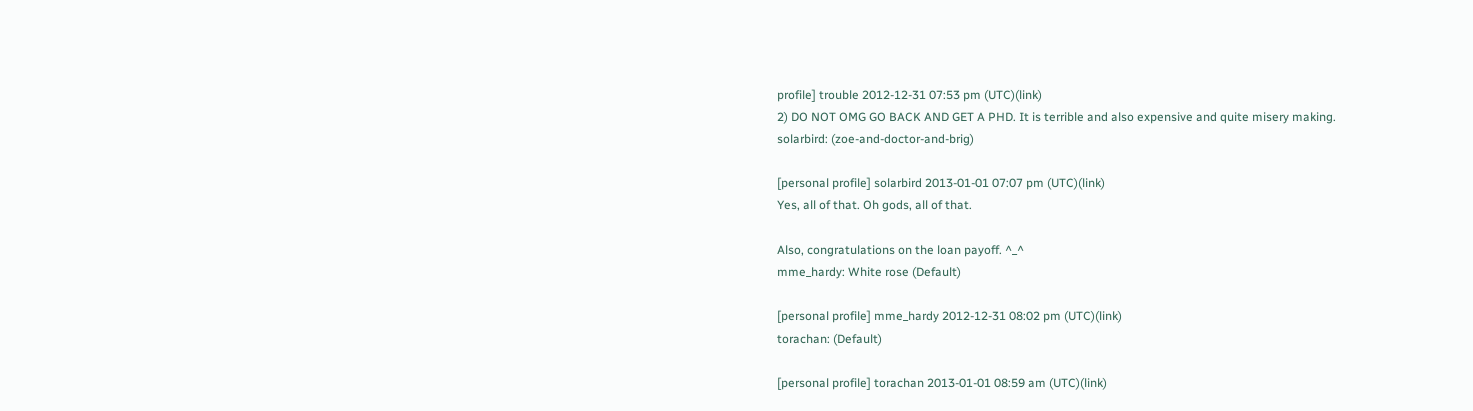profile] trouble 2012-12-31 07:53 pm (UTC)(link)
2) DO NOT OMG GO BACK AND GET A PHD. It is terrible and also expensive and quite misery making.
solarbird: (zoe-and-doctor-and-brig)

[personal profile] solarbird 2013-01-01 07:07 pm (UTC)(link)
Yes, all of that. Oh gods, all of that.

Also, congratulations on the loan payoff. ^_^
mme_hardy: White rose (Default)

[personal profile] mme_hardy 2012-12-31 08:02 pm (UTC)(link)
torachan: (Default)

[personal profile] torachan 2013-01-01 08:59 am (UTC)(link)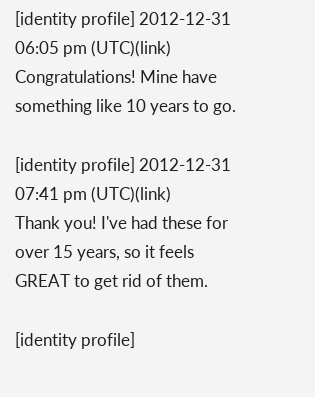[identity profile] 2012-12-31 06:05 pm (UTC)(link)
Congratulations! Mine have something like 10 years to go.

[identity profile] 2012-12-31 07:41 pm (UTC)(link)
Thank you! I've had these for over 15 years, so it feels GREAT to get rid of them.

[identity profile]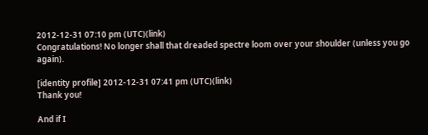2012-12-31 07:10 pm (UTC)(link)
Congratulations! No longer shall that dreaded spectre loom over your shoulder (unless you go again).

[identity profile] 2012-12-31 07:41 pm (UTC)(link)
Thank you!

And if I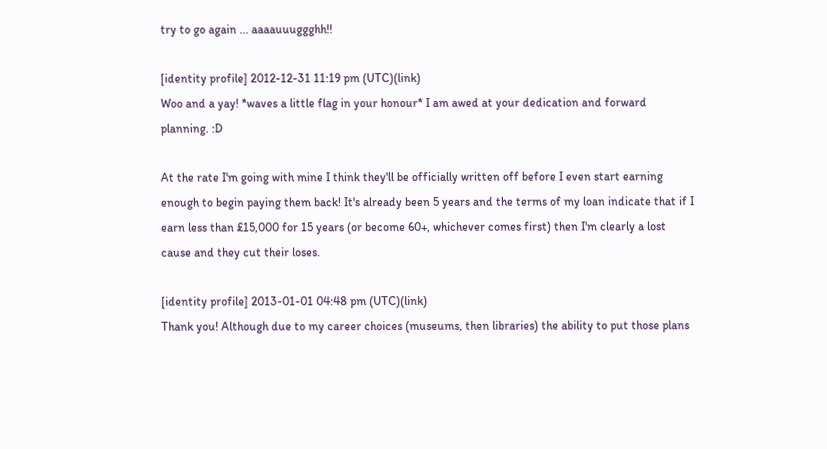try to go again ... aaaauuuggghh!!

[identity profile] 2012-12-31 11:19 pm (UTC)(link)
Woo and a yay! *waves a little flag in your honour* I am awed at your dedication and forward planning. :D

At the rate I'm going with mine I think they'll be officially written off before I even start earning enough to begin paying them back! It's already been 5 years and the terms of my loan indicate that if I earn less than £15,000 for 15 years (or become 60+, whichever comes first) then I'm clearly a lost cause and they cut their loses.

[identity profile] 2013-01-01 04:48 pm (UTC)(link)
Thank you! Although due to my career choices (museums, then libraries) the ability to put those plans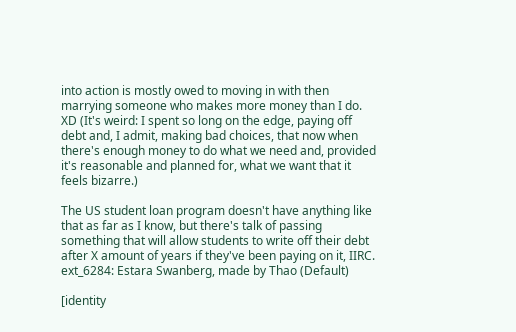into action is mostly owed to moving in with then marrying someone who makes more money than I do. XD (It's weird: I spent so long on the edge, paying off debt and, I admit, making bad choices, that now when there's enough money to do what we need and, provided it's reasonable and planned for, what we want that it feels bizarre.)

The US student loan program doesn't have anything like that as far as I know, but there's talk of passing something that will allow students to write off their debt after X amount of years if they've been paying on it, IIRC.
ext_6284: Estara Swanberg, made by Thao (Default)

[identity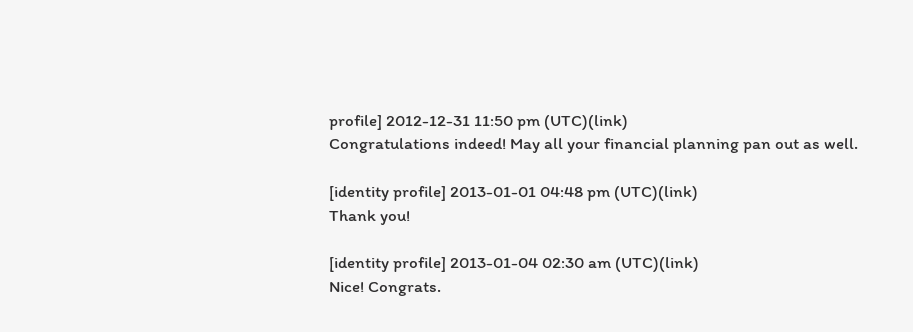profile] 2012-12-31 11:50 pm (UTC)(link)
Congratulations indeed! May all your financial planning pan out as well.

[identity profile] 2013-01-01 04:48 pm (UTC)(link)
Thank you!

[identity profile] 2013-01-04 02:30 am (UTC)(link)
Nice! Congrats.